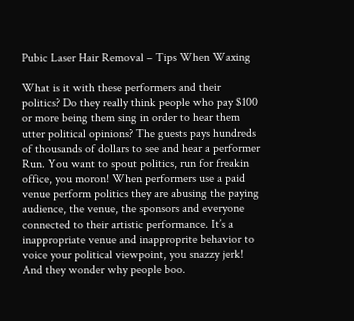Pubic Laser Hair Removal – Tips When Waxing

What is it with these performers and their politics? Do they really think people who pay $100 or more being them sing in order to hear them utter political opinions? The guests pays hundreds of thousands of dollars to see and hear a performer Run. You want to spout politics, run for freakin office, you moron! When performers use a paid venue perform politics they are abusing the paying audience, the venue, the sponsors and everyone connected to their artistic performance. It’s a inappropriate venue and inapproprite behavior to voice your political viewpoint, you snazzy jerk! And they wonder why people boo.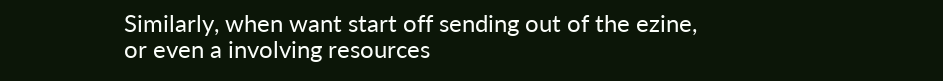Similarly, when want start off sending out of the ezine, or even a involving resources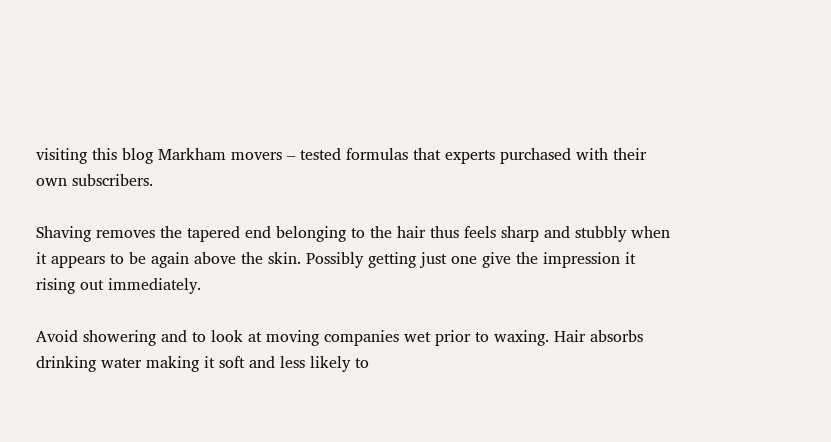visiting this blog Markham movers – tested formulas that experts purchased with their own subscribers.

Shaving removes the tapered end belonging to the hair thus feels sharp and stubbly when it appears to be again above the skin. Possibly getting just one give the impression it rising out immediately.

Avoid showering and to look at moving companies wet prior to waxing. Hair absorbs drinking water making it soft and less likely to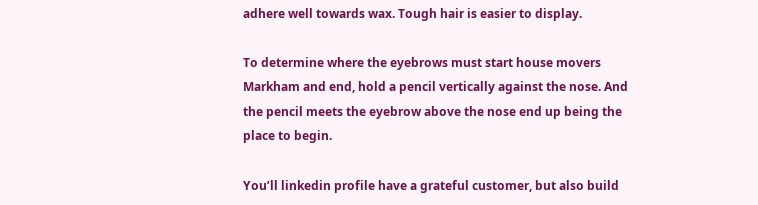adhere well towards wax. Tough hair is easier to display.

To determine where the eyebrows must start house movers Markham and end, hold a pencil vertically against the nose. And the pencil meets the eyebrow above the nose end up being the place to begin.

You’ll linkedin profile have a grateful customer, but also build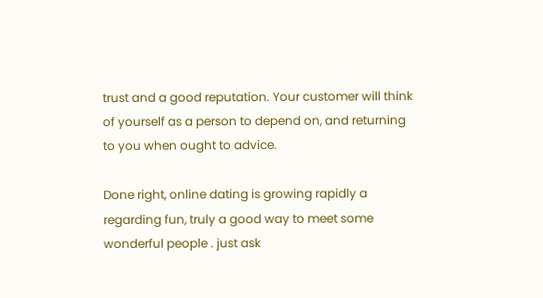trust and a good reputation. Your customer will think of yourself as a person to depend on, and returning to you when ought to advice.

Done right, online dating is growing rapidly a regarding fun, truly a good way to meet some wonderful people . just ask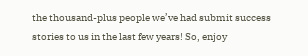the thousand-plus people we’ve had submit success stories to us in the last few years! So, enjoy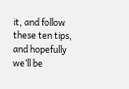it, and follow these ten tips, and hopefully we’ll be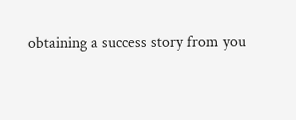obtaining a success story from you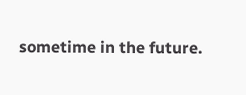sometime in the future.